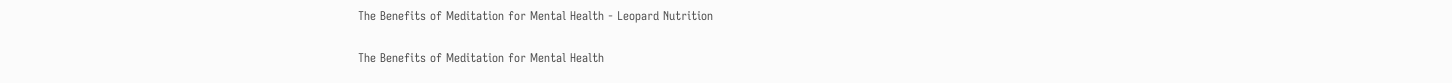The Benefits of Meditation for Mental Health - Leopard Nutrition

The Benefits of Meditation for Mental Health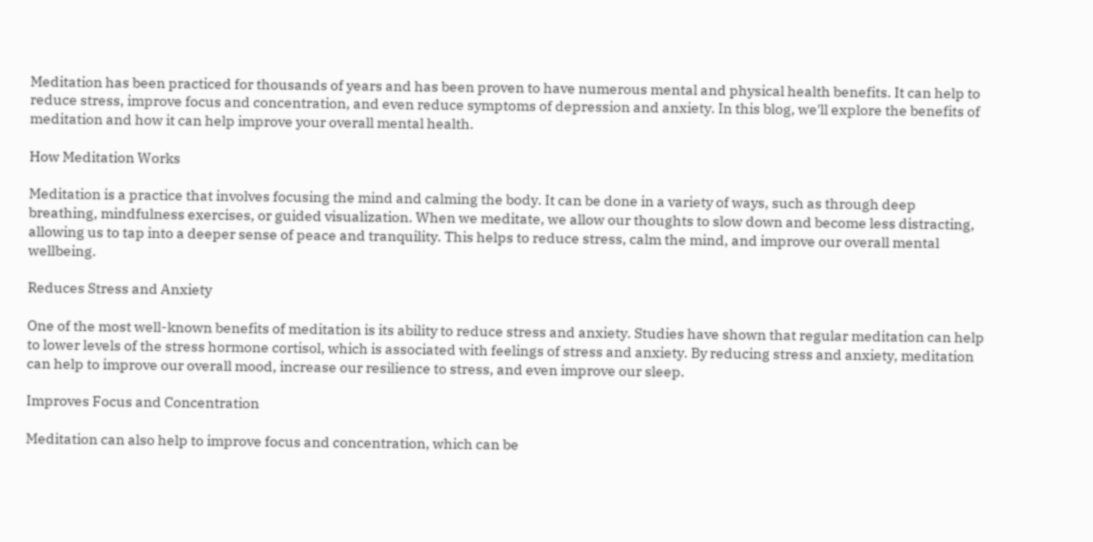Meditation has been practiced for thousands of years and has been proven to have numerous mental and physical health benefits. It can help to reduce stress, improve focus and concentration, and even reduce symptoms of depression and anxiety. In this blog, we'll explore the benefits of meditation and how it can help improve your overall mental health.

How Meditation Works

Meditation is a practice that involves focusing the mind and calming the body. It can be done in a variety of ways, such as through deep breathing, mindfulness exercises, or guided visualization. When we meditate, we allow our thoughts to slow down and become less distracting, allowing us to tap into a deeper sense of peace and tranquility. This helps to reduce stress, calm the mind, and improve our overall mental wellbeing.

Reduces Stress and Anxiety

One of the most well-known benefits of meditation is its ability to reduce stress and anxiety. Studies have shown that regular meditation can help to lower levels of the stress hormone cortisol, which is associated with feelings of stress and anxiety. By reducing stress and anxiety, meditation can help to improve our overall mood, increase our resilience to stress, and even improve our sleep.

Improves Focus and Concentration

Meditation can also help to improve focus and concentration, which can be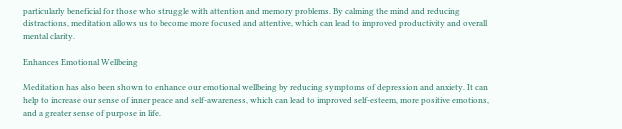particularly beneficial for those who struggle with attention and memory problems. By calming the mind and reducing distractions, meditation allows us to become more focused and attentive, which can lead to improved productivity and overall mental clarity.

Enhances Emotional Wellbeing

Meditation has also been shown to enhance our emotional wellbeing by reducing symptoms of depression and anxiety. It can help to increase our sense of inner peace and self-awareness, which can lead to improved self-esteem, more positive emotions, and a greater sense of purpose in life.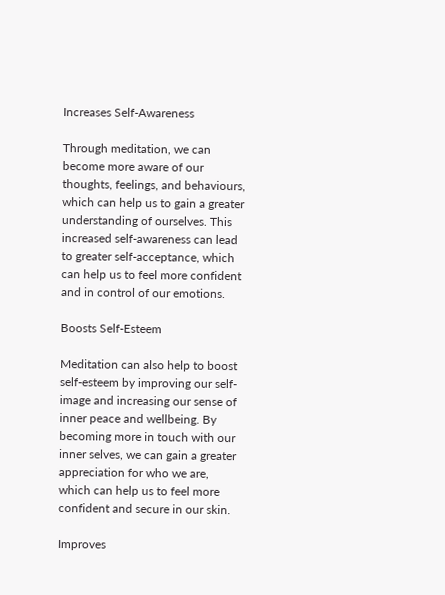Increases Self-Awareness

Through meditation, we can become more aware of our thoughts, feelings, and behaviours, which can help us to gain a greater understanding of ourselves. This increased self-awareness can lead to greater self-acceptance, which can help us to feel more confident and in control of our emotions.

Boosts Self-Esteem

Meditation can also help to boost self-esteem by improving our self-image and increasing our sense of inner peace and wellbeing. By becoming more in touch with our inner selves, we can gain a greater appreciation for who we are, which can help us to feel more confident and secure in our skin.

Improves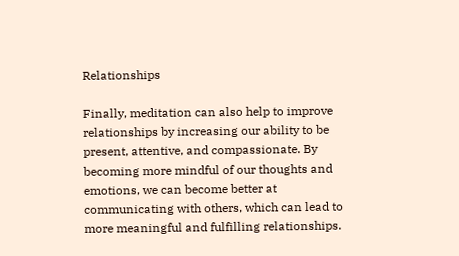Relationships

Finally, meditation can also help to improve relationships by increasing our ability to be present, attentive, and compassionate. By becoming more mindful of our thoughts and emotions, we can become better at communicating with others, which can lead to more meaningful and fulfilling relationships.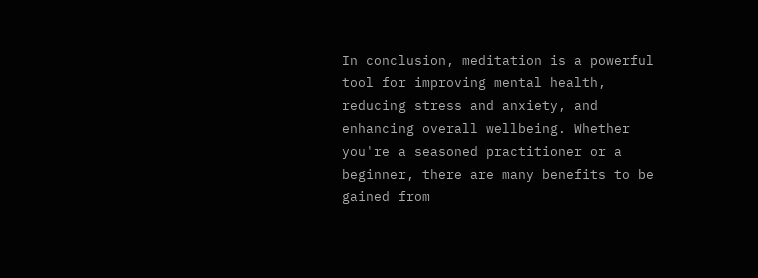In conclusion, meditation is a powerful tool for improving mental health, reducing stress and anxiety, and enhancing overall wellbeing. Whether you're a seasoned practitioner or a beginner, there are many benefits to be gained from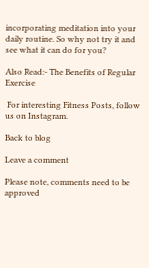incorporating meditation into your daily routine. So why not try it and see what it can do for you?

Also Read:- The Benefits of Regular Exercise

 For interesting Fitness Posts, follow us on Instagram.

Back to blog

Leave a comment

Please note, comments need to be approved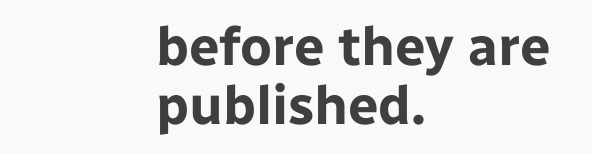before they are published.